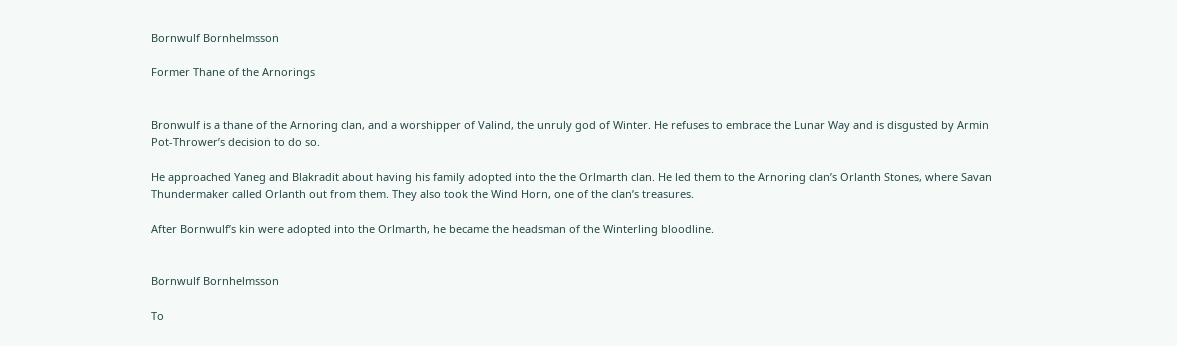Bornwulf Bornhelmsson

Former Thane of the Arnorings


Bronwulf is a thane of the Arnoring clan, and a worshipper of Valind, the unruly god of Winter. He refuses to embrace the Lunar Way and is disgusted by Armin Pot-Thrower’s decision to do so.

He approached Yaneg and Blakradit about having his family adopted into the the Orlmarth clan. He led them to the Arnoring clan’s Orlanth Stones, where Savan Thundermaker called Orlanth out from them. They also took the Wind Horn, one of the clan’s treasures.

After Bornwulf’s kin were adopted into the Orlmarth, he became the headsman of the Winterling bloodline.


Bornwulf Bornhelmsson

To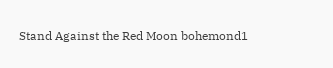Stand Against the Red Moon bohemond1